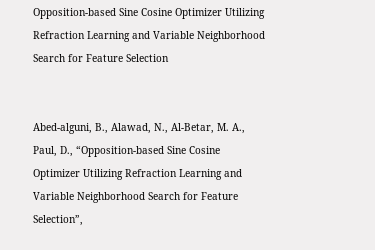Opposition-based Sine Cosine Optimizer Utilizing Refraction Learning and Variable Neighborhood Search for Feature Selection


Abed-alguni, B., Alawad, N., Al-Betar, M. A., Paul, D., “Opposition-based Sine Cosine Optimizer Utilizing Refraction Learning and Variable Neighborhood Search for Feature Selection”,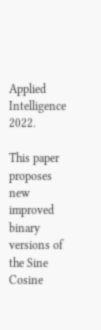Applied Intelligence 2022.

This paper proposes new improved binary versions of the Sine Cosine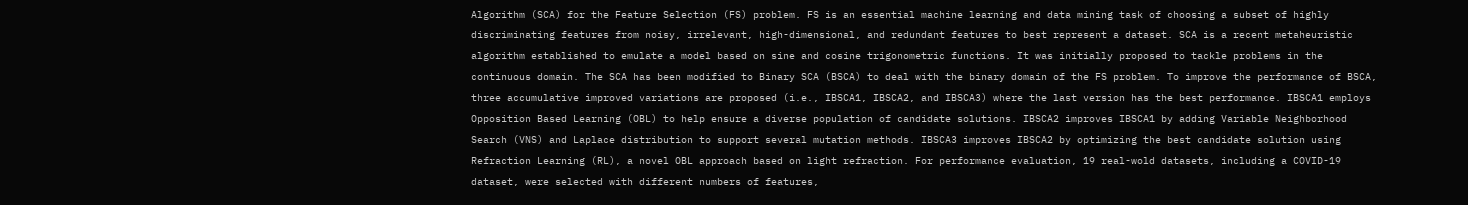Algorithm (SCA) for the Feature Selection (FS) problem. FS is an essential machine learning and data mining task of choosing a subset of highly discriminating features from noisy, irrelevant, high-dimensional, and redundant features to best represent a dataset. SCA is a recent metaheuristic algorithm established to emulate a model based on sine and cosine trigonometric functions. It was initially proposed to tackle problems in the continuous domain. The SCA has been modified to Binary SCA (BSCA) to deal with the binary domain of the FS problem. To improve the performance of BSCA, three accumulative improved variations are proposed (i.e., IBSCA1, IBSCA2, and IBSCA3) where the last version has the best performance. IBSCA1 employs Opposition Based Learning (OBL) to help ensure a diverse population of candidate solutions. IBSCA2 improves IBSCA1 by adding Variable Neighborhood Search (VNS) and Laplace distribution to support several mutation methods. IBSCA3 improves IBSCA2 by optimizing the best candidate solution using Refraction Learning (RL), a novel OBL approach based on light refraction. For performance evaluation, 19 real-wold datasets, including a COVID-19 dataset, were selected with different numbers of features,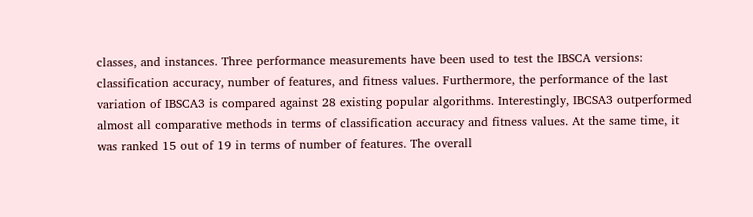classes, and instances. Three performance measurements have been used to test the IBSCA versions: classification accuracy, number of features, and fitness values. Furthermore, the performance of the last variation of IBSCA3 is compared against 28 existing popular algorithms. Interestingly, IBCSA3 outperformed almost all comparative methods in terms of classification accuracy and fitness values. At the same time, it was ranked 15 out of 19 in terms of number of features. The overall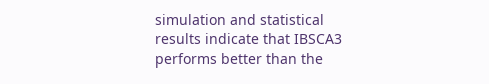simulation and statistical results indicate that IBSCA3 performs better than the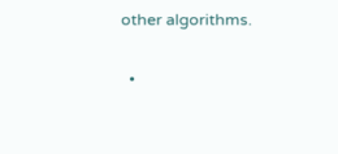other algorithms.

  •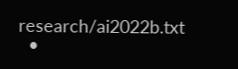research/ai2022b.txt
  •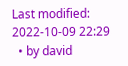Last modified: 2022-10-09 22:29
  • by david